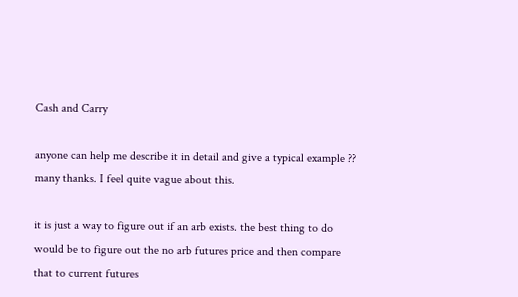Cash and Carry

anyone can help me describe it in detail and give a typical example ?? many thanks. I feel quite vague about this.

it is just a way to figure out if an arb exists. the best thing to do would be to figure out the no arb futures price and then compare that to current futures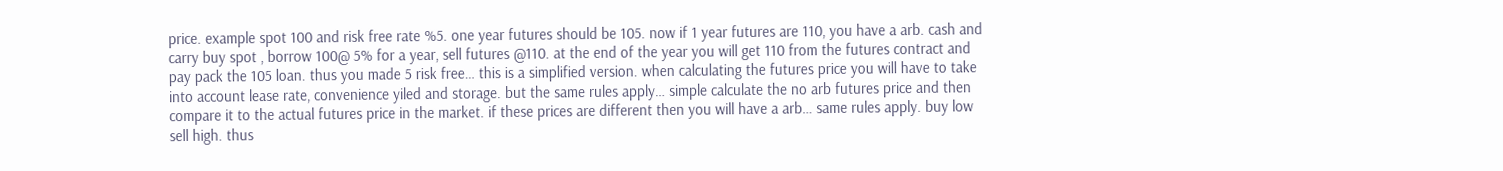price. example spot 100 and risk free rate %5. one year futures should be 105. now if 1 year futures are 110, you have a arb. cash and carry buy spot , borrow 100@ 5% for a year, sell futures @110. at the end of the year you will get 110 from the futures contract and pay pack the 105 loan. thus you made 5 risk free… this is a simplified version. when calculating the futures price you will have to take into account lease rate, convenience yiled and storage. but the same rules apply… simple calculate the no arb futures price and then compare it to the actual futures price in the market. if these prices are different then you will have a arb… same rules apply. buy low sell high. thus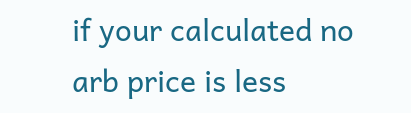if your calculated no arb price is less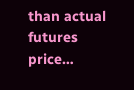than actual futures price…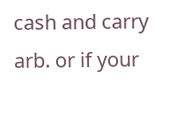cash and carry arb. or if your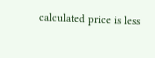calculated price is less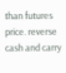than futures price. reverse cash and carry